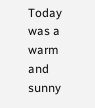Today was a warm and sunny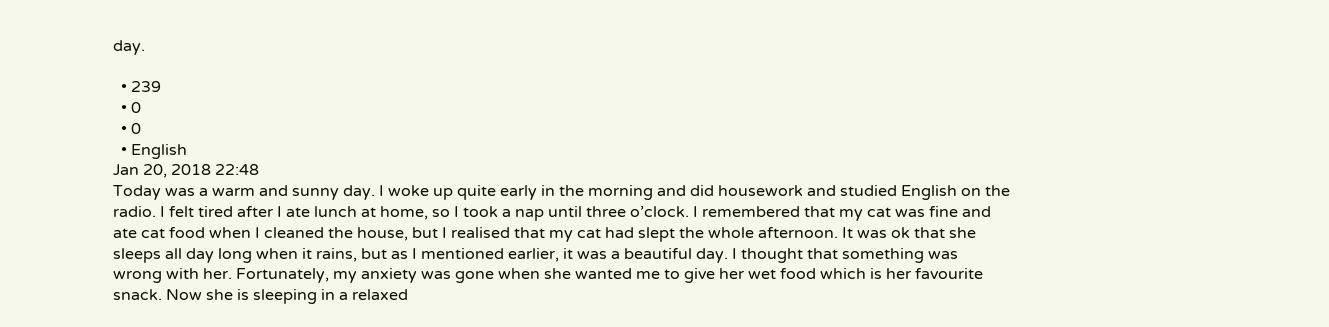day.

  • 239
  • 0
  • 0
  • English
Jan 20, 2018 22:48
Today was a warm and sunny day. I woke up quite early in the morning and did housework and studied English on the radio. I felt tired after I ate lunch at home, so I took a nap until three o’clock. I remembered that my cat was fine and ate cat food when I cleaned the house, but I realised that my cat had slept the whole afternoon. It was ok that she sleeps all day long when it rains, but as I mentioned earlier, it was a beautiful day. I thought that something was wrong with her. Fortunately, my anxiety was gone when she wanted me to give her wet food which is her favourite snack. Now she is sleeping in a relaxed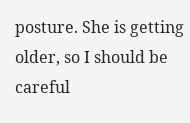posture. She is getting older, so I should be careful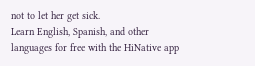not to let her get sick.
Learn English, Spanish, and other languages for free with the HiNative app